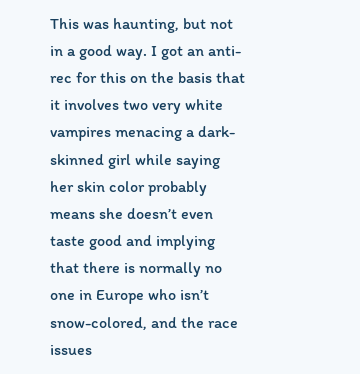This was haunting, but not in a good way. I got an anti-rec for this on the basis that it involves two very white vampires menacing a dark-skinned girl while saying her skin color probably means she doesn’t even taste good and implying that there is normally no one in Europe who isn’t snow-colored, and the race issues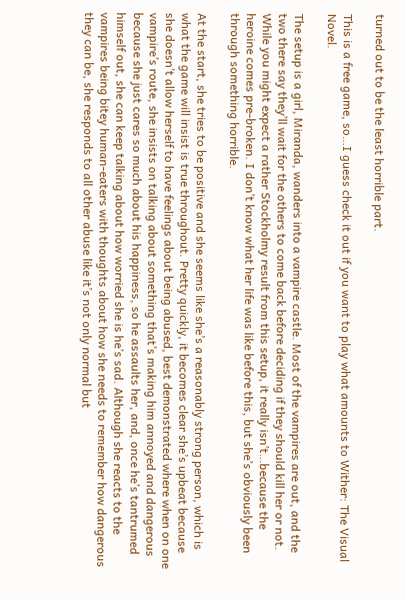turned out to be the least horrible part.

This is a free game, so…I guess check it out if you want to play what amounts to Wither: The Visual Novel.

The setup is a girl, Miranda, wanders into a vampire castle. Most of the vampires are out, and the two there say they’ll wait for the others to come back before deciding if they should kill her or not. While you might expect a rather Stockholmy result from this setup, it really isn’t…because the heroine comes pre-broken. I don’t know what her life was like before this, but she’s obviously been through something horrible.

At the start, she tries to be positive and she seems like she’s a reasonably strong person, which is what the game will insist is true throughout. Pretty quickly, it becomes clear she’s upbeat because she doesn’t allow herself to have feelings about being abused, best demonstrated where when on one vampire’s route, she insists on talking about something that’s making him annoyed and dangerous because she just cares so much about his happiness, so he assaults her, and, once he’s tantrumed himself out, she can keep talking about how worried she is he’s sad. Although she reacts to the vampires being bitey human-eaters with thoughts about how she needs to remember how dangerous they can be, she responds to all other abuse like it’s not only normal but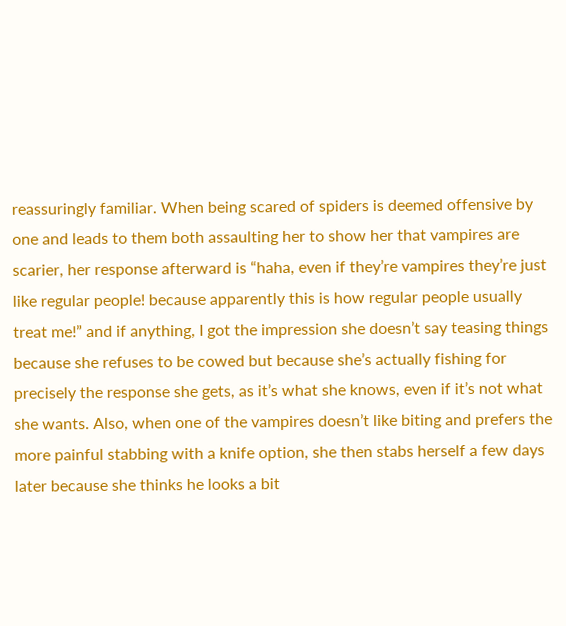reassuringly familiar. When being scared of spiders is deemed offensive by one and leads to them both assaulting her to show her that vampires are scarier, her response afterward is “haha, even if they’re vampires they’re just like regular people! because apparently this is how regular people usually treat me!” and if anything, I got the impression she doesn’t say teasing things because she refuses to be cowed but because she’s actually fishing for precisely the response she gets, as it’s what she knows, even if it’s not what she wants. Also, when one of the vampires doesn’t like biting and prefers the more painful stabbing with a knife option, she then stabs herself a few days later because she thinks he looks a bit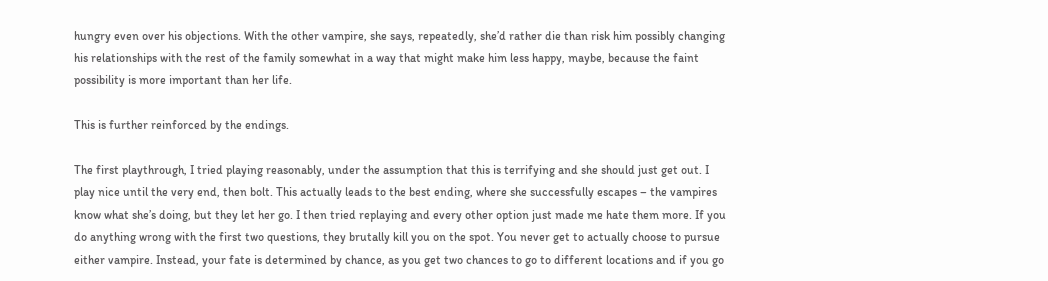hungry even over his objections. With the other vampire, she says, repeatedly, she’d rather die than risk him possibly changing his relationships with the rest of the family somewhat in a way that might make him less happy, maybe, because the faint possibility is more important than her life.

This is further reinforced by the endings.

The first playthrough, I tried playing reasonably, under the assumption that this is terrifying and she should just get out. I play nice until the very end, then bolt. This actually leads to the best ending, where she successfully escapes – the vampires know what she’s doing, but they let her go. I then tried replaying and every other option just made me hate them more. If you do anything wrong with the first two questions, they brutally kill you on the spot. You never get to actually choose to pursue either vampire. Instead, your fate is determined by chance, as you get two chances to go to different locations and if you go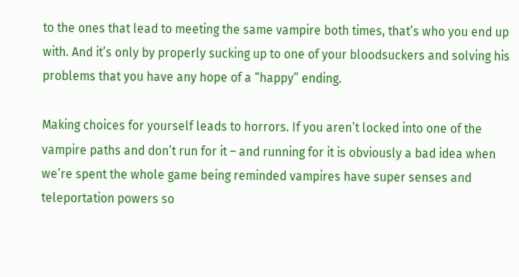to the ones that lead to meeting the same vampire both times, that’s who you end up with. And it’s only by properly sucking up to one of your bloodsuckers and solving his problems that you have any hope of a “happy” ending.

Making choices for yourself leads to horrors. If you aren’t locked into one of the vampire paths and don’t run for it – and running for it is obviously a bad idea when we’re spent the whole game being reminded vampires have super senses and teleportation powers so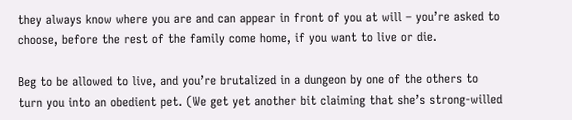they always know where you are and can appear in front of you at will – you’re asked to choose, before the rest of the family come home, if you want to live or die.

Beg to be allowed to live, and you’re brutalized in a dungeon by one of the others to turn you into an obedient pet. (We get yet another bit claiming that she’s strong-willed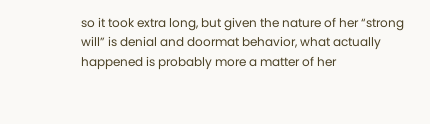so it took extra long, but given the nature of her “strong will” is denial and doormat behavior, what actually happened is probably more a matter of her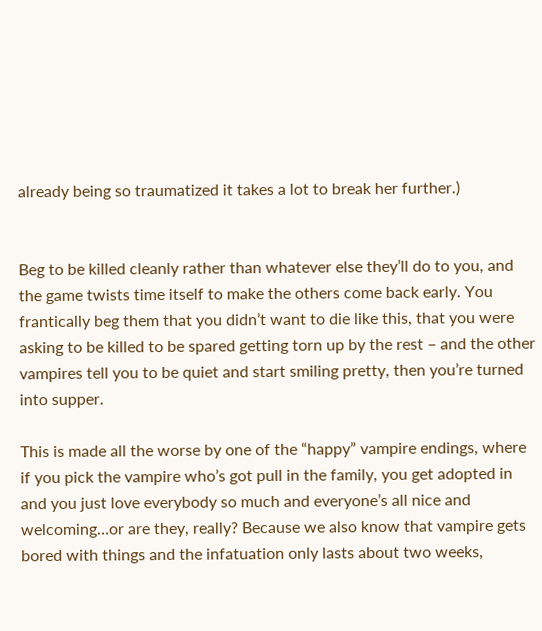already being so traumatized it takes a lot to break her further.)


Beg to be killed cleanly rather than whatever else they’ll do to you, and the game twists time itself to make the others come back early. You frantically beg them that you didn’t want to die like this, that you were asking to be killed to be spared getting torn up by the rest – and the other vampires tell you to be quiet and start smiling pretty, then you’re turned into supper.

This is made all the worse by one of the “happy” vampire endings, where if you pick the vampire who’s got pull in the family, you get adopted in and you just love everybody so much and everyone’s all nice and welcoming…or are they, really? Because we also know that vampire gets bored with things and the infatuation only lasts about two weeks,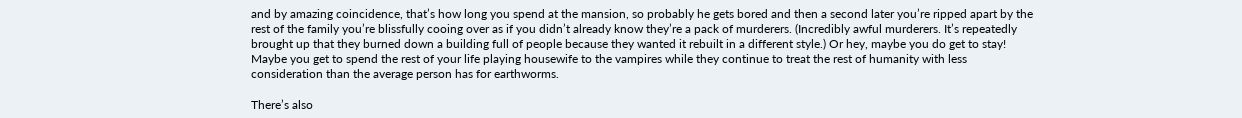and by amazing coincidence, that’s how long you spend at the mansion, so probably he gets bored and then a second later you’re ripped apart by the rest of the family you’re blissfully cooing over as if you didn’t already know they’re a pack of murderers. (Incredibly awful murderers. It’s repeatedly brought up that they burned down a building full of people because they wanted it rebuilt in a different style.) Or hey, maybe you do get to stay! Maybe you get to spend the rest of your life playing housewife to the vampires while they continue to treat the rest of humanity with less consideration than the average person has for earthworms.

There’s also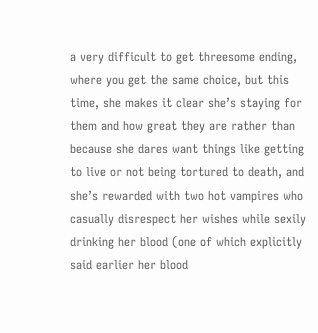a very difficult to get threesome ending, where you get the same choice, but this time, she makes it clear she’s staying for them and how great they are rather than because she dares want things like getting to live or not being tortured to death, and she’s rewarded with two hot vampires who casually disrespect her wishes while sexily drinking her blood (one of which explicitly said earlier her blood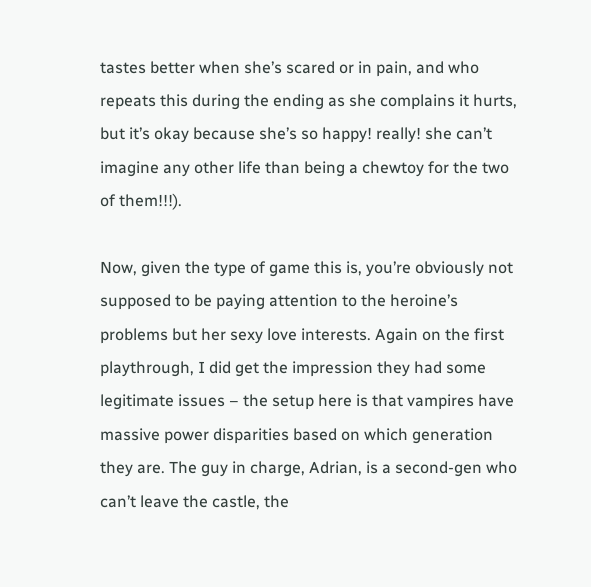tastes better when she’s scared or in pain, and who repeats this during the ending as she complains it hurts, but it’s okay because she’s so happy! really! she can’t imagine any other life than being a chewtoy for the two of them!!!).

Now, given the type of game this is, you’re obviously not supposed to be paying attention to the heroine’s problems but her sexy love interests. Again on the first playthrough, I did get the impression they had some legitimate issues – the setup here is that vampires have massive power disparities based on which generation they are. The guy in charge, Adrian, is a second-gen who can’t leave the castle, the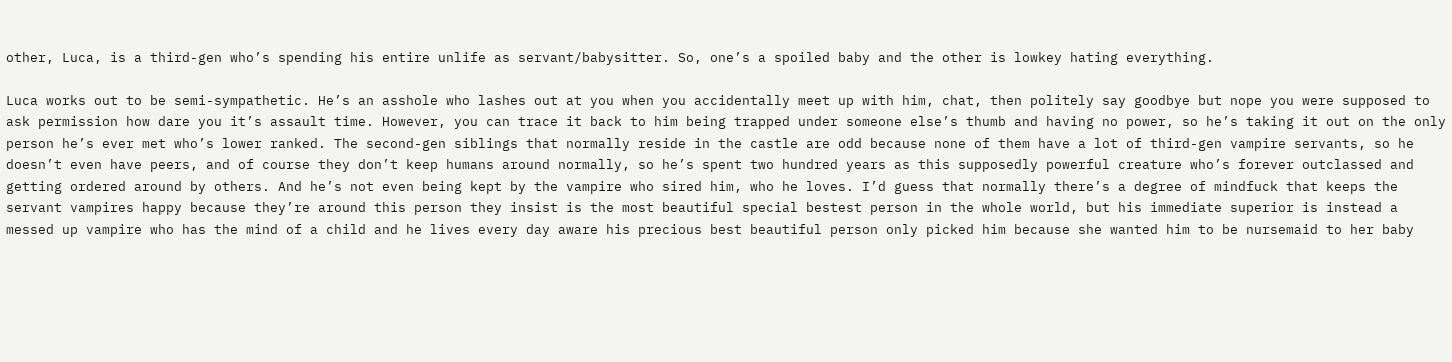other, Luca, is a third-gen who’s spending his entire unlife as servant/babysitter. So, one’s a spoiled baby and the other is lowkey hating everything.

Luca works out to be semi-sympathetic. He’s an asshole who lashes out at you when you accidentally meet up with him, chat, then politely say goodbye but nope you were supposed to ask permission how dare you it’s assault time. However, you can trace it back to him being trapped under someone else’s thumb and having no power, so he’s taking it out on the only person he’s ever met who’s lower ranked. The second-gen siblings that normally reside in the castle are odd because none of them have a lot of third-gen vampire servants, so he doesn’t even have peers, and of course they don’t keep humans around normally, so he’s spent two hundred years as this supposedly powerful creature who’s forever outclassed and getting ordered around by others. And he’s not even being kept by the vampire who sired him, who he loves. I’d guess that normally there’s a degree of mindfuck that keeps the servant vampires happy because they’re around this person they insist is the most beautiful special bestest person in the whole world, but his immediate superior is instead a messed up vampire who has the mind of a child and he lives every day aware his precious best beautiful person only picked him because she wanted him to be nursemaid to her baby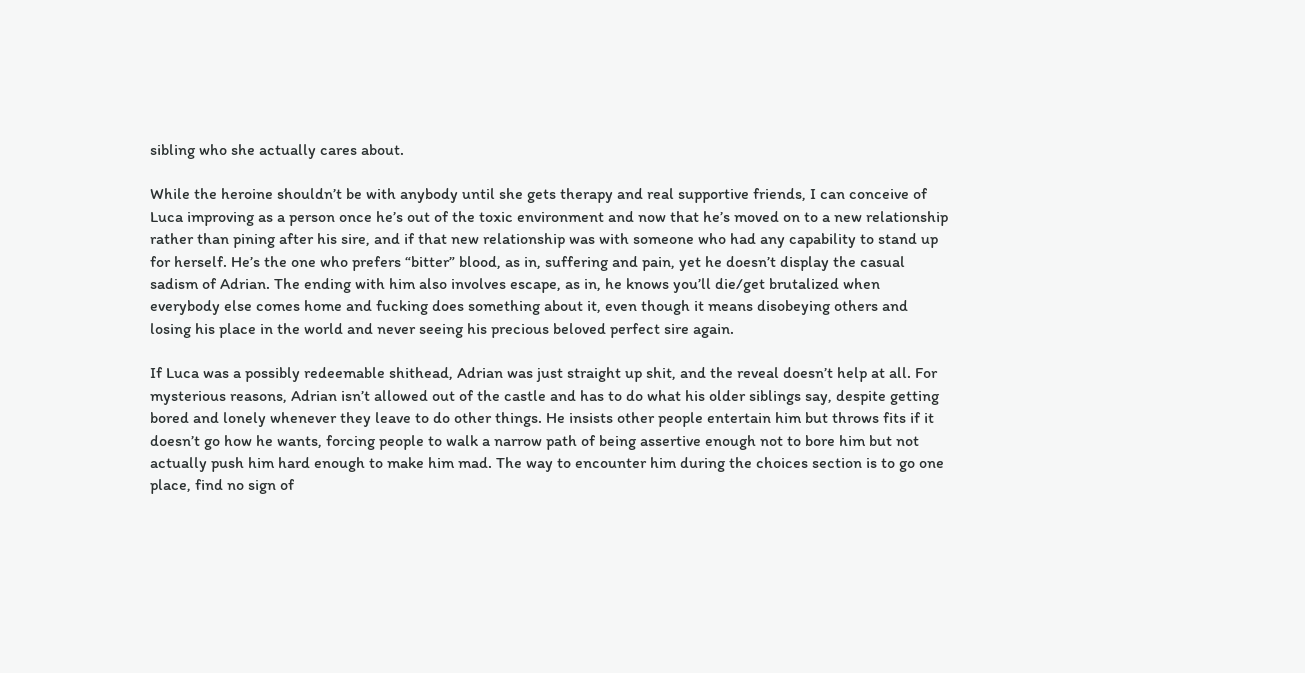sibling who she actually cares about.

While the heroine shouldn’t be with anybody until she gets therapy and real supportive friends, I can conceive of Luca improving as a person once he’s out of the toxic environment and now that he’s moved on to a new relationship rather than pining after his sire, and if that new relationship was with someone who had any capability to stand up for herself. He’s the one who prefers “bitter” blood, as in, suffering and pain, yet he doesn’t display the casual sadism of Adrian. The ending with him also involves escape, as in, he knows you’ll die/get brutalized when everybody else comes home and fucking does something about it, even though it means disobeying others and losing his place in the world and never seeing his precious beloved perfect sire again.

If Luca was a possibly redeemable shithead, Adrian was just straight up shit, and the reveal doesn’t help at all. For mysterious reasons, Adrian isn’t allowed out of the castle and has to do what his older siblings say, despite getting bored and lonely whenever they leave to do other things. He insists other people entertain him but throws fits if it doesn’t go how he wants, forcing people to walk a narrow path of being assertive enough not to bore him but not actually push him hard enough to make him mad. The way to encounter him during the choices section is to go one place, find no sign of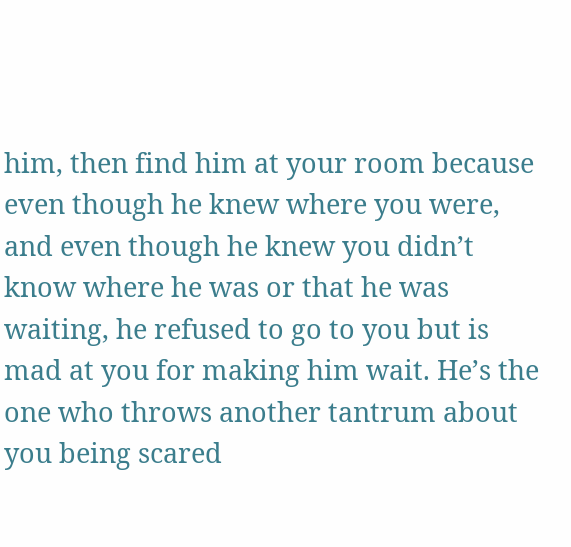him, then find him at your room because even though he knew where you were, and even though he knew you didn’t know where he was or that he was waiting, he refused to go to you but is mad at you for making him wait. He’s the one who throws another tantrum about you being scared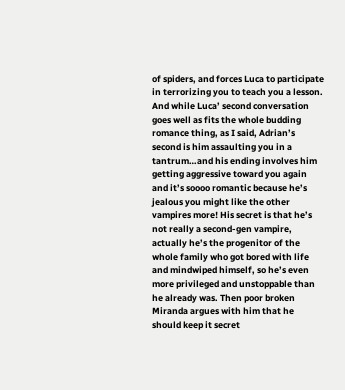of spiders, and forces Luca to participate in terrorizing you to teach you a lesson. And while Luca’ second conversation goes well as fits the whole budding romance thing, as I said, Adrian’s second is him assaulting you in a tantrum…and his ending involves him getting aggressive toward you again and it’s soooo romantic because he’s jealous you might like the other vampires more! His secret is that he’s not really a second-gen vampire, actually he’s the progenitor of the whole family who got bored with life and mindwiped himself, so he’s even more privileged and unstoppable than he already was. Then poor broken Miranda argues with him that he should keep it secret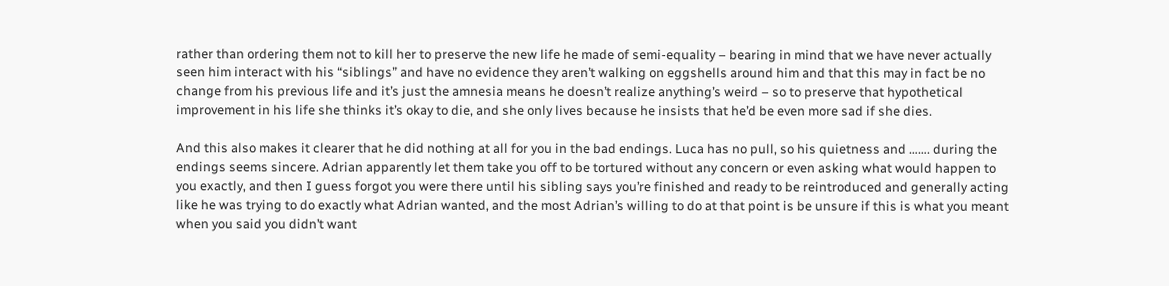rather than ordering them not to kill her to preserve the new life he made of semi-equality – bearing in mind that we have never actually seen him interact with his “siblings” and have no evidence they aren’t walking on eggshells around him and that this may in fact be no change from his previous life and it’s just the amnesia means he doesn’t realize anything’s weird – so to preserve that hypothetical improvement in his life she thinks it’s okay to die, and she only lives because he insists that he’d be even more sad if she dies.

And this also makes it clearer that he did nothing at all for you in the bad endings. Luca has no pull, so his quietness and ……. during the endings seems sincere. Adrian apparently let them take you off to be tortured without any concern or even asking what would happen to you exactly, and then I guess forgot you were there until his sibling says you’re finished and ready to be reintroduced and generally acting like he was trying to do exactly what Adrian wanted, and the most Adrian’s willing to do at that point is be unsure if this is what you meant when you said you didn’t want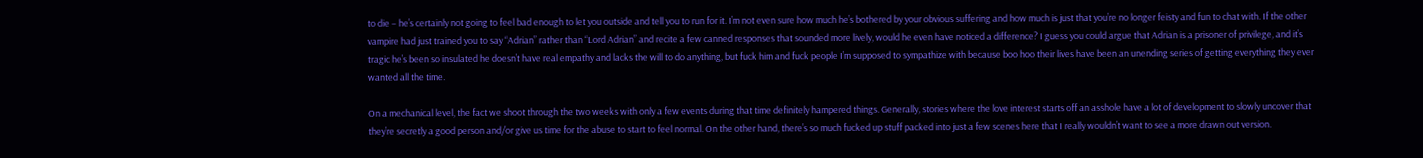to die – he’s certainly not going to feel bad enough to let you outside and tell you to run for it. I’m not even sure how much he’s bothered by your obvious suffering and how much is just that you’re no longer feisty and fun to chat with. If the other vampire had just trained you to say “Adrian” rather than “Lord Adrian” and recite a few canned responses that sounded more lively, would he even have noticed a difference? I guess you could argue that Adrian is a prisoner of privilege, and it’s tragic he’s been so insulated he doesn’t have real empathy and lacks the will to do anything, but fuck him and fuck people I’m supposed to sympathize with because boo hoo their lives have been an unending series of getting everything they ever wanted all the time.

On a mechanical level, the fact we shoot through the two weeks with only a few events during that time definitely hampered things. Generally, stories where the love interest starts off an asshole have a lot of development to slowly uncover that they’re secretly a good person and/or give us time for the abuse to start to feel normal. On the other hand, there’s so much fucked up stuff packed into just a few scenes here that I really wouldn’t want to see a more drawn out version.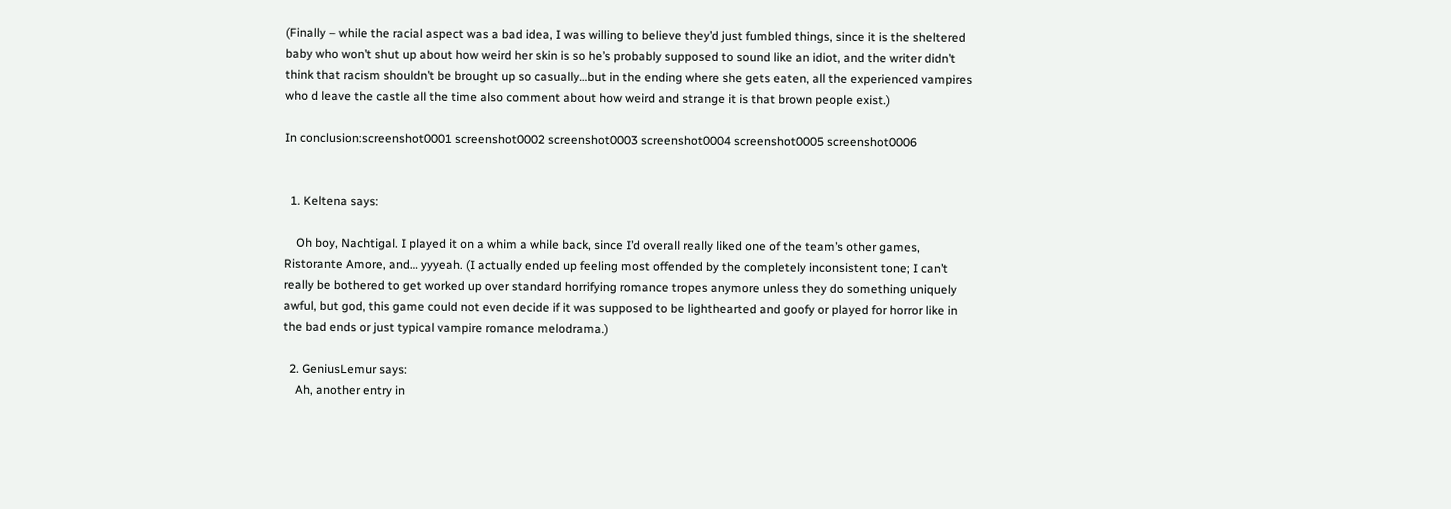(Finally – while the racial aspect was a bad idea, I was willing to believe they’d just fumbled things, since it is the sheltered baby who won’t shut up about how weird her skin is so he’s probably supposed to sound like an idiot, and the writer didn’t think that racism shouldn’t be brought up so casually…but in the ending where she gets eaten, all the experienced vampires who d leave the castle all the time also comment about how weird and strange it is that brown people exist.)

In conclusion:screenshot0001 screenshot0002 screenshot0003 screenshot0004 screenshot0005 screenshot0006


  1. Keltena says:

    Oh boy, Nachtigal. I played it on a whim a while back, since I’d overall really liked one of the team’s other games, Ristorante Amore, and… yyyeah. (I actually ended up feeling most offended by the completely inconsistent tone; I can’t really be bothered to get worked up over standard horrifying romance tropes anymore unless they do something uniquely awful, but god, this game could not even decide if it was supposed to be lighthearted and goofy or played for horror like in the bad ends or just typical vampire romance melodrama.)

  2. GeniusLemur says:
    Ah, another entry in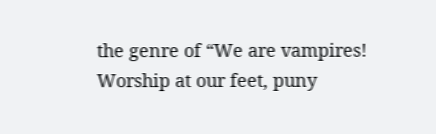the genre of “We are vampires! Worship at our feet, puny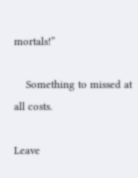mortals!”

    Something to missed at all costs.

Leave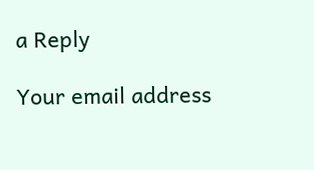a Reply

Your email address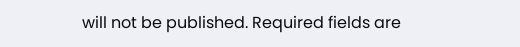will not be published. Required fields are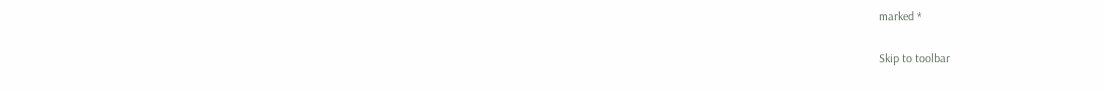marked *

Skip to toolbar